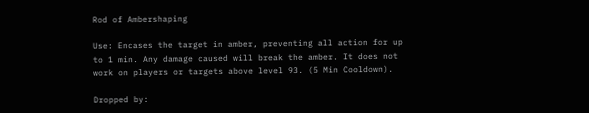Rod of Ambershaping

Use: Encases the target in amber, preventing all action for up to 1 min. Any damage caused will break the amber. It does not work on players or targets above level 93. (5 Min Cooldown).

Dropped by: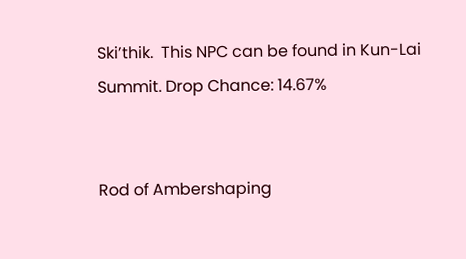Ski’thik.  This NPC can be found in Kun-Lai Summit. Drop Chance: 14.67%


Rod of Ambershaping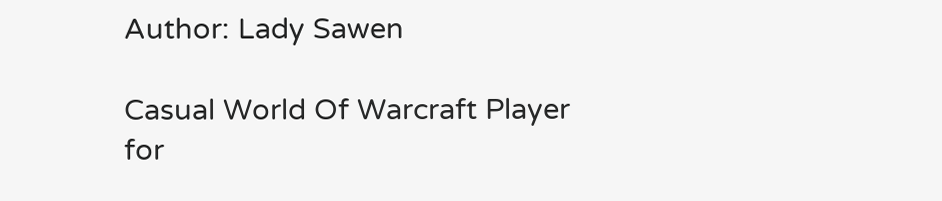Author: Lady Sawen

Casual World Of Warcraft Player for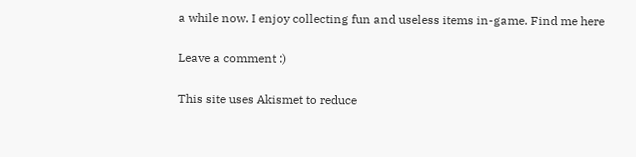a while now. I enjoy collecting fun and useless items in-game. Find me here

Leave a comment :)

This site uses Akismet to reduce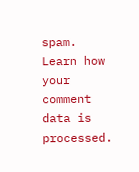spam. Learn how your comment data is processed.